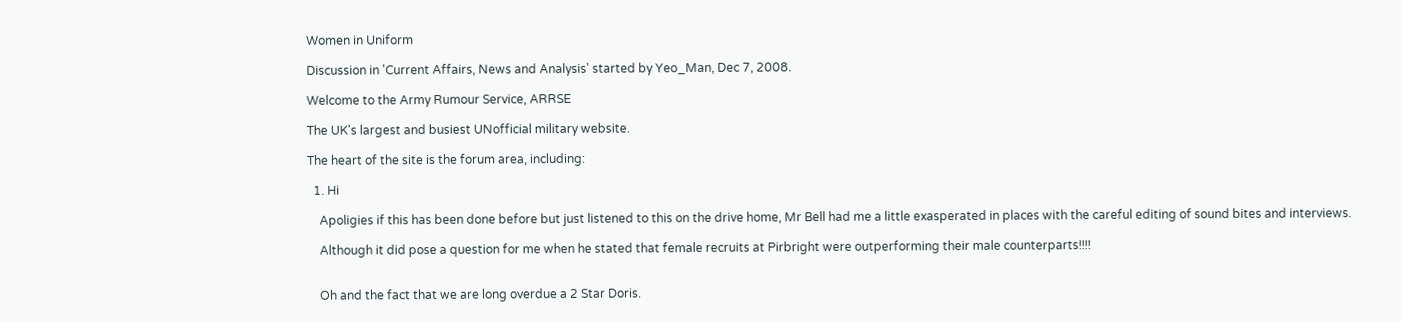Women in Uniform

Discussion in 'Current Affairs, News and Analysis' started by Yeo_Man, Dec 7, 2008.

Welcome to the Army Rumour Service, ARRSE

The UK's largest and busiest UNofficial military website.

The heart of the site is the forum area, including:

  1. Hi

    Apoligies if this has been done before but just listened to this on the drive home, Mr Bell had me a little exasperated in places with the careful editing of sound bites and interviews.

    Although it did pose a question for me when he stated that female recruits at Pirbright were outperforming their male counterparts!!!!


    Oh and the fact that we are long overdue a 2 Star Doris.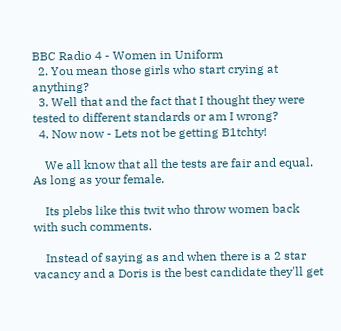BBC Radio 4 - Women in Uniform
  2. You mean those girls who start crying at anything?
  3. Well that and the fact that I thought they were tested to different standards or am I wrong?
  4. Now now - Lets not be getting B1tchty!

    We all know that all the tests are fair and equal. As long as your female.

    Its plebs like this twit who throw women back with such comments.

    Instead of saying as and when there is a 2 star vacancy and a Doris is the best candidate they'll get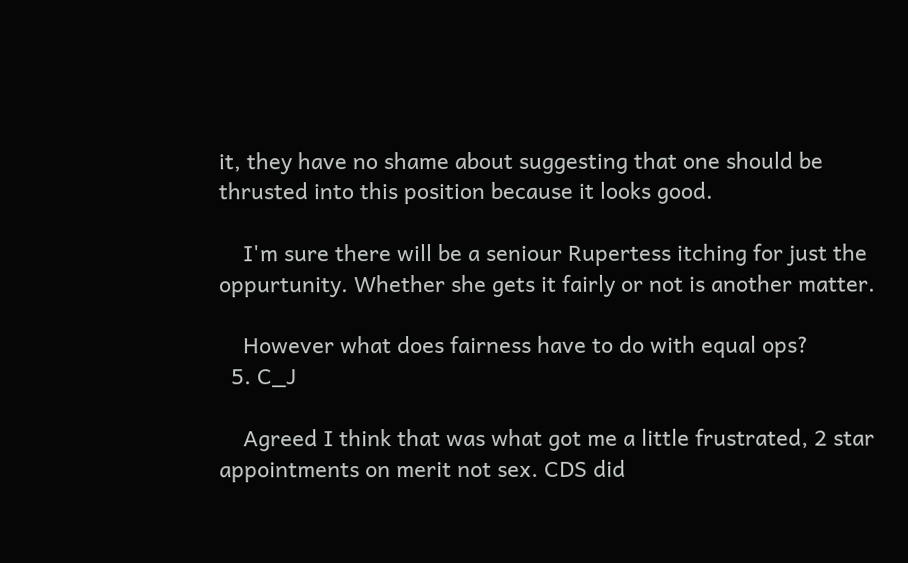it, they have no shame about suggesting that one should be thrusted into this position because it looks good.

    I'm sure there will be a seniour Rupertess itching for just the oppurtunity. Whether she gets it fairly or not is another matter.

    However what does fairness have to do with equal ops?
  5. C_J

    Agreed I think that was what got me a little frustrated, 2 star appointments on merit not sex. CDS did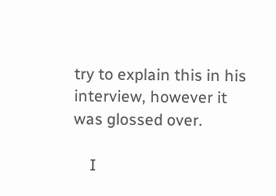try to explain this in his interview, however it was glossed over.

    I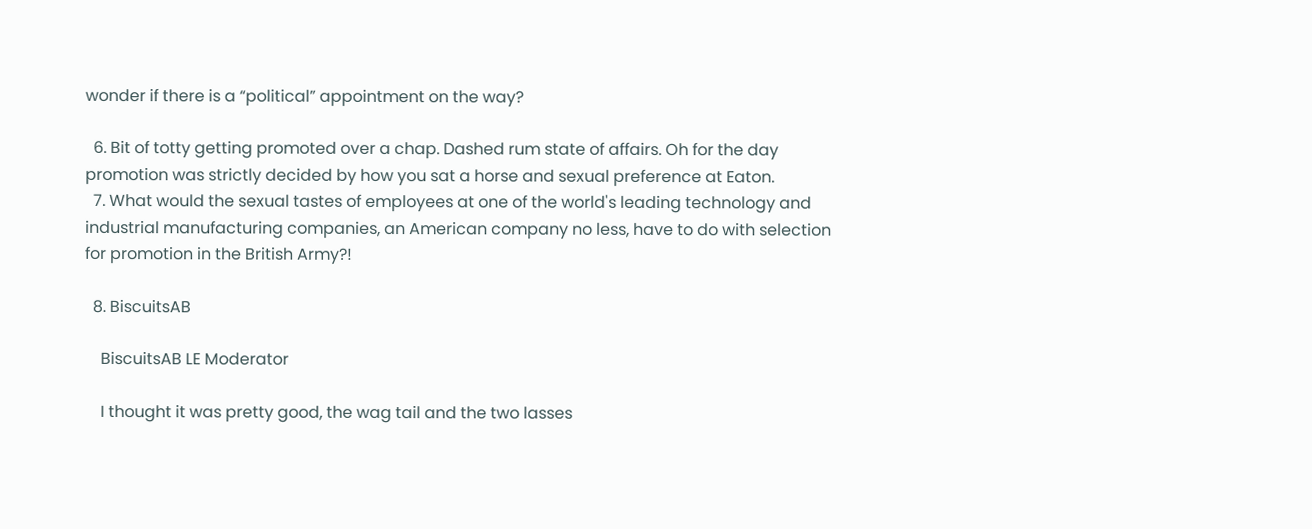wonder if there is a “political” appointment on the way?

  6. Bit of totty getting promoted over a chap. Dashed rum state of affairs. Oh for the day promotion was strictly decided by how you sat a horse and sexual preference at Eaton.
  7. What would the sexual tastes of employees at one of the world's leading technology and industrial manufacturing companies, an American company no less, have to do with selection for promotion in the British Army?!

  8. BiscuitsAB

    BiscuitsAB LE Moderator

    I thought it was pretty good, the wag tail and the two lasses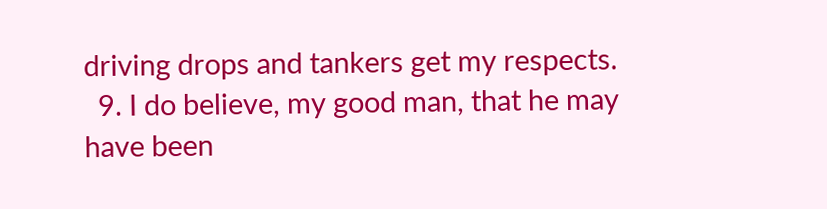driving drops and tankers get my respects.
  9. I do believe, my good man, that he may have been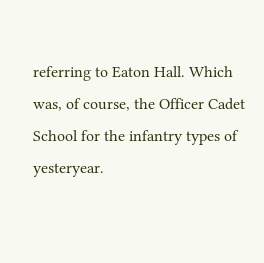referring to Eaton Hall. Which was, of course, the Officer Cadet School for the infantry types of yesteryear.